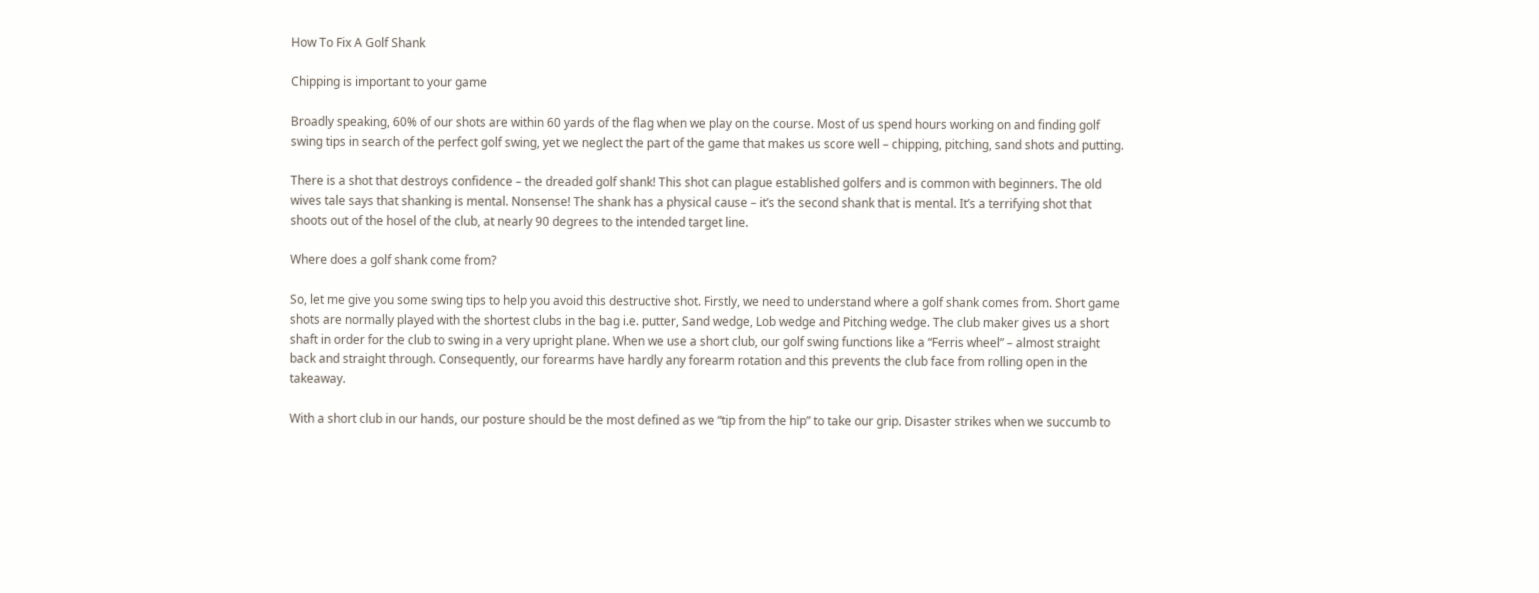How To Fix A Golf Shank

Chipping is important to your game

Broadly speaking, 60% of our shots are within 60 yards of the flag when we play on the course. Most of us spend hours working on and finding golf swing tips in search of the perfect golf swing, yet we neglect the part of the game that makes us score well – chipping, pitching, sand shots and putting.

There is a shot that destroys confidence – the dreaded golf shank! This shot can plague established golfers and is common with beginners. The old wives tale says that shanking is mental. Nonsense! The shank has a physical cause – it’s the second shank that is mental. It’s a terrifying shot that shoots out of the hosel of the club, at nearly 90 degrees to the intended target line.

Where does a golf shank come from?

So, let me give you some swing tips to help you avoid this destructive shot. Firstly, we need to understand where a golf shank comes from. Short game shots are normally played with the shortest clubs in the bag i.e. putter, Sand wedge, Lob wedge and Pitching wedge. The club maker gives us a short shaft in order for the club to swing in a very upright plane. When we use a short club, our golf swing functions like a “Ferris wheel” – almost straight back and straight through. Consequently, our forearms have hardly any forearm rotation and this prevents the club face from rolling open in the takeaway.

With a short club in our hands, our posture should be the most defined as we “tip from the hip” to take our grip. Disaster strikes when we succumb to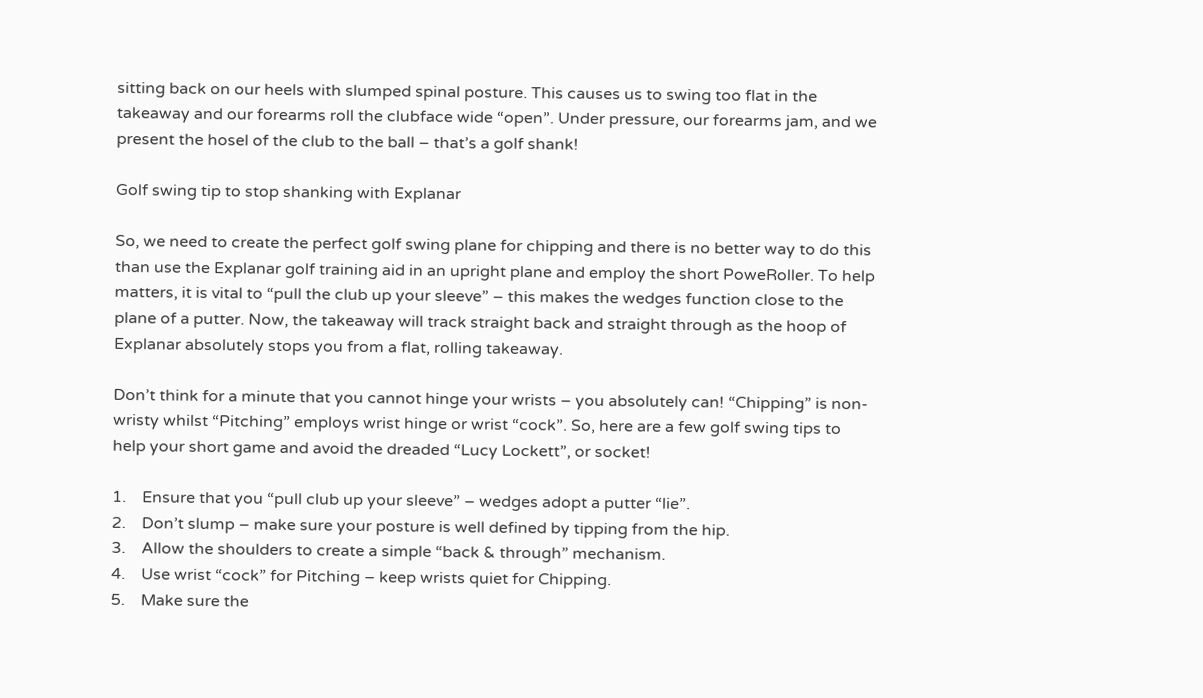sitting back on our heels with slumped spinal posture. This causes us to swing too flat in the takeaway and our forearms roll the clubface wide “open”. Under pressure, our forearms jam, and we present the hosel of the club to the ball – that’s a golf shank!

Golf swing tip to stop shanking with Explanar

So, we need to create the perfect golf swing plane for chipping and there is no better way to do this than use the Explanar golf training aid in an upright plane and employ the short PoweRoller. To help matters, it is vital to “pull the club up your sleeve” – this makes the wedges function close to the plane of a putter. Now, the takeaway will track straight back and straight through as the hoop of Explanar absolutely stops you from a flat, rolling takeaway.

Don’t think for a minute that you cannot hinge your wrists – you absolutely can! “Chipping” is non-wristy whilst “Pitching” employs wrist hinge or wrist “cock”. So, here are a few golf swing tips to help your short game and avoid the dreaded “Lucy Lockett”, or socket!

1.    Ensure that you “pull club up your sleeve” – wedges adopt a putter “lie”.
2.    Don’t slump – make sure your posture is well defined by tipping from the hip.
3.    Allow the shoulders to create a simple “back & through” mechanism.
4.    Use wrist “cock” for Pitching – keep wrists quiet for Chipping.
5.    Make sure the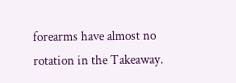forearms have almost no rotation in the Takeaway.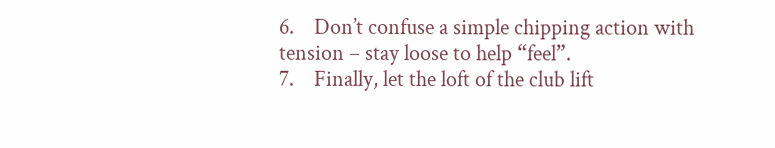6.    Don’t confuse a simple chipping action with tension – stay loose to help “feel”.
7.    Finally, let the loft of the club lift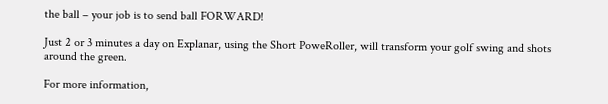the ball – your job is to send ball FORWARD!

Just 2 or 3 minutes a day on Explanar, using the Short PoweRoller, will transform your golf swing and shots around the green.

For more information,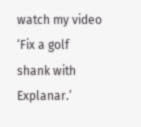watch my video ‘Fix a golf shank with Explanar.’